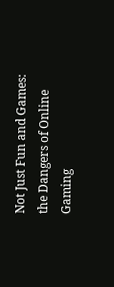Not Just Fun and Games: the Dangers of Online Gaming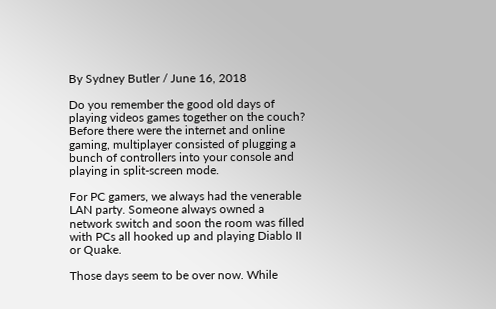By Sydney Butler / June 16, 2018

Do you remember the good old days of playing videos games together on the couch? Before there were the internet and online gaming, multiplayer consisted of plugging a bunch of controllers into your console and playing in split-screen mode.

For PC gamers, we always had the venerable LAN party. Someone always owned a network switch and soon the room was filled with PCs all hooked up and playing Diablo II or Quake.

Those days seem to be over now. While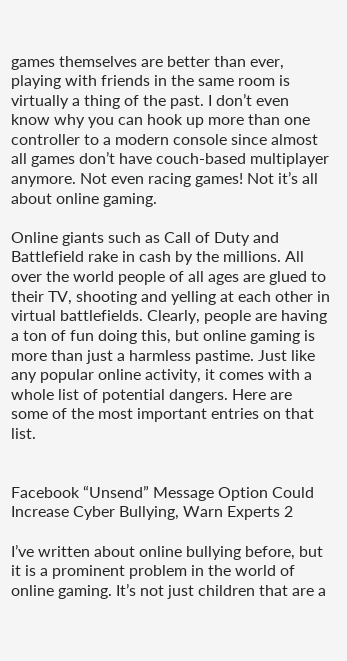games themselves are better than ever, playing with friends in the same room is virtually a thing of the past. I don’t even know why you can hook up more than one controller to a modern console since almost all games don’t have couch-based multiplayer anymore. Not even racing games! Not it’s all about online gaming.

Online giants such as Call of Duty and Battlefield rake in cash by the millions. All over the world people of all ages are glued to their TV, shooting and yelling at each other in virtual battlefields. Clearly, people are having a ton of fun doing this, but online gaming is more than just a harmless pastime. Just like any popular online activity, it comes with a whole list of potential dangers. Here are some of the most important entries on that list.


Facebook “Unsend” Message Option Could Increase Cyber Bullying, Warn Experts 2

I’ve written about online bullying before, but it is a prominent problem in the world of online gaming. It’s not just children that are a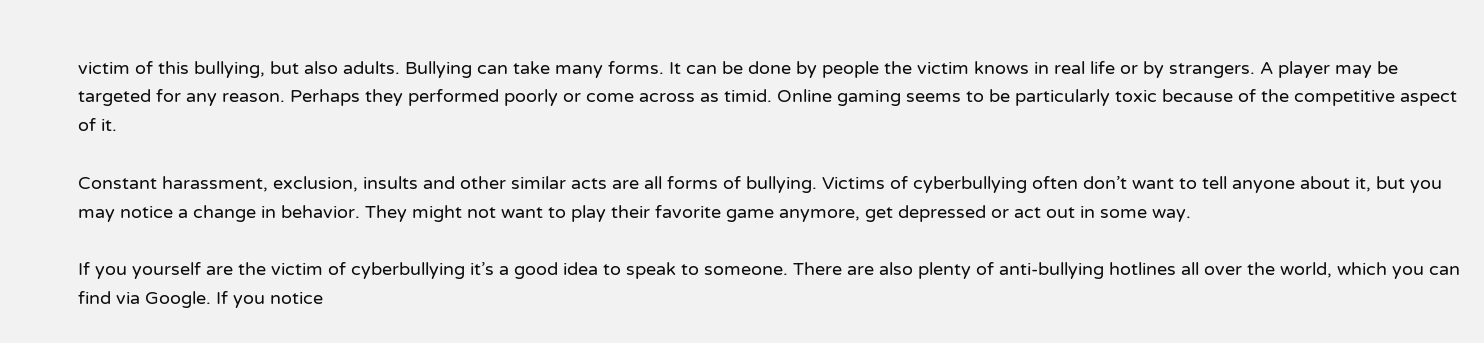victim of this bullying, but also adults. Bullying can take many forms. It can be done by people the victim knows in real life or by strangers. A player may be targeted for any reason. Perhaps they performed poorly or come across as timid. Online gaming seems to be particularly toxic because of the competitive aspect of it.

Constant harassment, exclusion, insults and other similar acts are all forms of bullying. Victims of cyberbullying often don’t want to tell anyone about it, but you may notice a change in behavior. They might not want to play their favorite game anymore, get depressed or act out in some way.

If you yourself are the victim of cyberbullying it’s a good idea to speak to someone. There are also plenty of anti-bullying hotlines all over the world, which you can find via Google. If you notice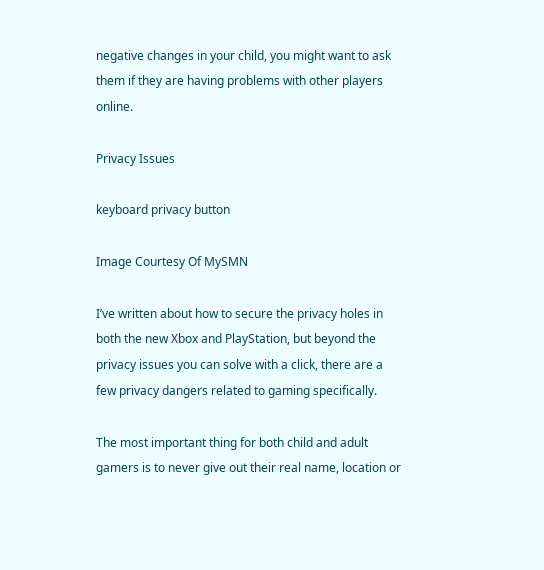negative changes in your child, you might want to ask them if they are having problems with other players online.

Privacy Issues

keyboard privacy button

Image Courtesy Of MySMN

I’ve written about how to secure the privacy holes in both the new Xbox and PlayStation, but beyond the privacy issues you can solve with a click, there are a few privacy dangers related to gaming specifically.

The most important thing for both child and adult gamers is to never give out their real name, location or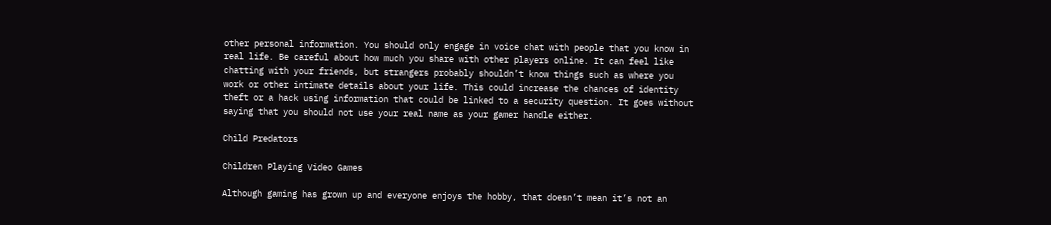other personal information. You should only engage in voice chat with people that you know in real life. Be careful about how much you share with other players online. It can feel like chatting with your friends, but strangers probably shouldn’t know things such as where you work or other intimate details about your life. This could increase the chances of identity theft or a hack using information that could be linked to a security question. It goes without saying that you should not use your real name as your gamer handle either.

Child Predators

Children Playing Video Games

Although gaming has grown up and everyone enjoys the hobby, that doesn’t mean it’s not an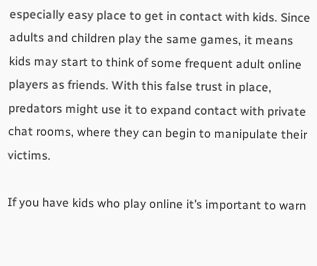especially easy place to get in contact with kids. Since adults and children play the same games, it means kids may start to think of some frequent adult online players as friends. With this false trust in place, predators might use it to expand contact with private chat rooms, where they can begin to manipulate their victims.

If you have kids who play online it’s important to warn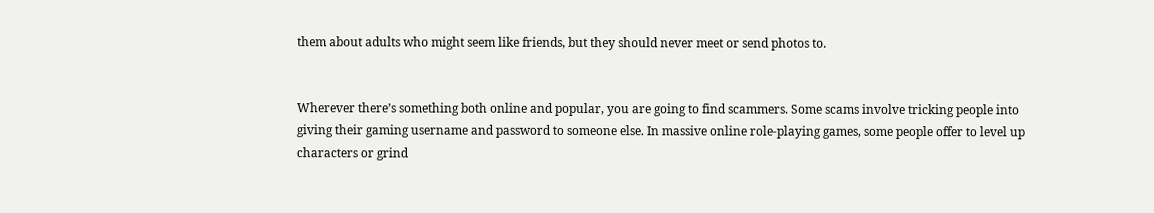them about adults who might seem like friends, but they should never meet or send photos to.


Wherever there’s something both online and popular, you are going to find scammers. Some scams involve tricking people into giving their gaming username and password to someone else. In massive online role-playing games, some people offer to level up characters or grind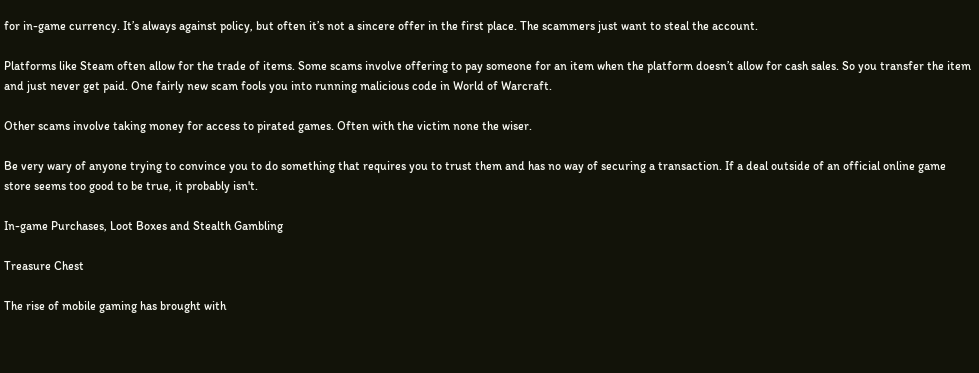for in-game currency. It’s always against policy, but often it’s not a sincere offer in the first place. The scammers just want to steal the account.

Platforms like Steam often allow for the trade of items. Some scams involve offering to pay someone for an item when the platform doesn’t allow for cash sales. So you transfer the item and just never get paid. One fairly new scam fools you into running malicious code in World of Warcraft.

Other scams involve taking money for access to pirated games. Often with the victim none the wiser.

Be very wary of anyone trying to convince you to do something that requires you to trust them and has no way of securing a transaction. If a deal outside of an official online game store seems too good to be true, it probably isn't.

In-game Purchases, Loot Boxes and Stealth Gambling

Treasure Chest

The rise of mobile gaming has brought with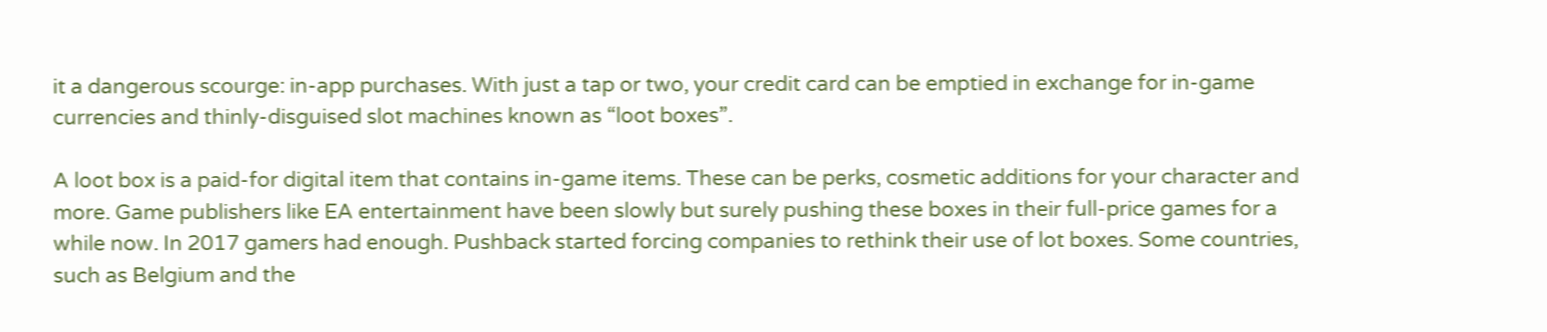it a dangerous scourge: in-app purchases. With just a tap or two, your credit card can be emptied in exchange for in-game currencies and thinly-disguised slot machines known as “loot boxes”.

A loot box is a paid-for digital item that contains in-game items. These can be perks, cosmetic additions for your character and more. Game publishers like EA entertainment have been slowly but surely pushing these boxes in their full-price games for a while now. In 2017 gamers had enough. Pushback started forcing companies to rethink their use of lot boxes. Some countries, such as Belgium and the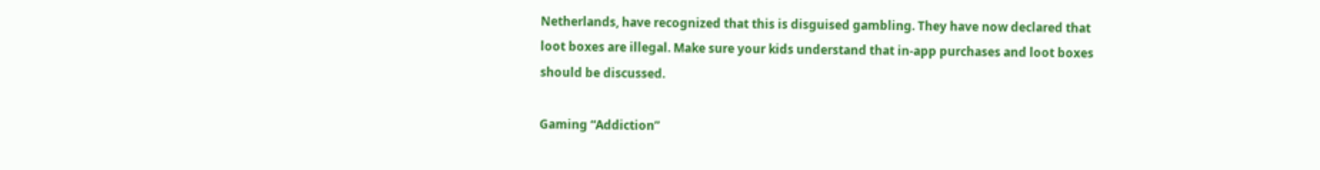Netherlands, have recognized that this is disguised gambling. They have now declared that loot boxes are illegal. Make sure your kids understand that in-app purchases and loot boxes should be discussed.

Gaming “Addiction”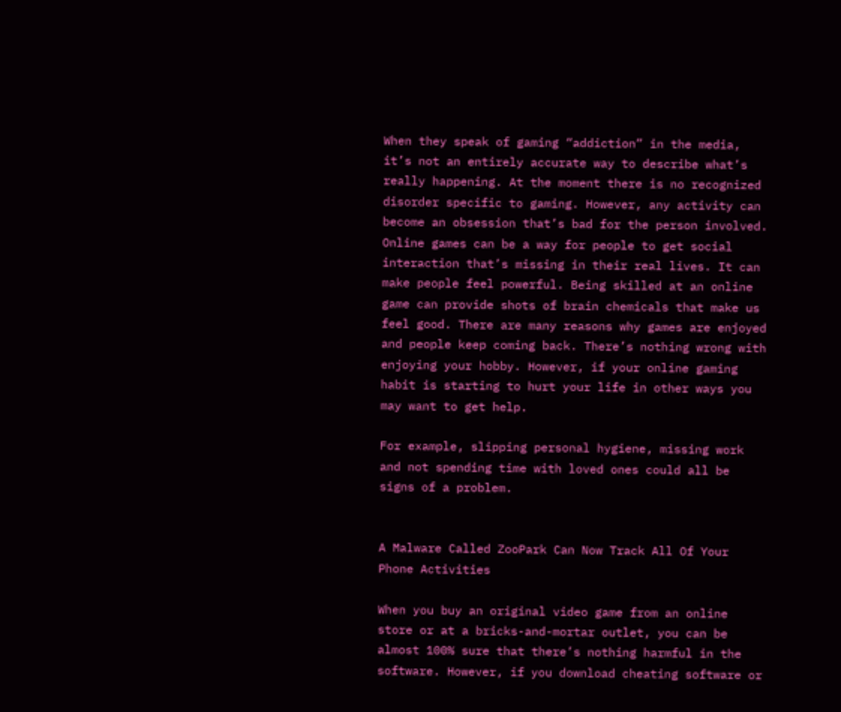When they speak of gaming “addiction” in the media, it’s not an entirely accurate way to describe what’s really happening. At the moment there is no recognized disorder specific to gaming. However, any activity can become an obsession that’s bad for the person involved. Online games can be a way for people to get social interaction that’s missing in their real lives. It can make people feel powerful. Being skilled at an online game can provide shots of brain chemicals that make us feel good. There are many reasons why games are enjoyed and people keep coming back. There’s nothing wrong with enjoying your hobby. However, if your online gaming habit is starting to hurt your life in other ways you may want to get help.

For example, slipping personal hygiene, missing work and not spending time with loved ones could all be signs of a problem.


A Malware Called ZooPark Can Now Track All Of Your Phone Activities

When you buy an original video game from an online store or at a bricks-and-mortar outlet, you can be almost 100% sure that there’s nothing harmful in the software. However, if you download cheating software or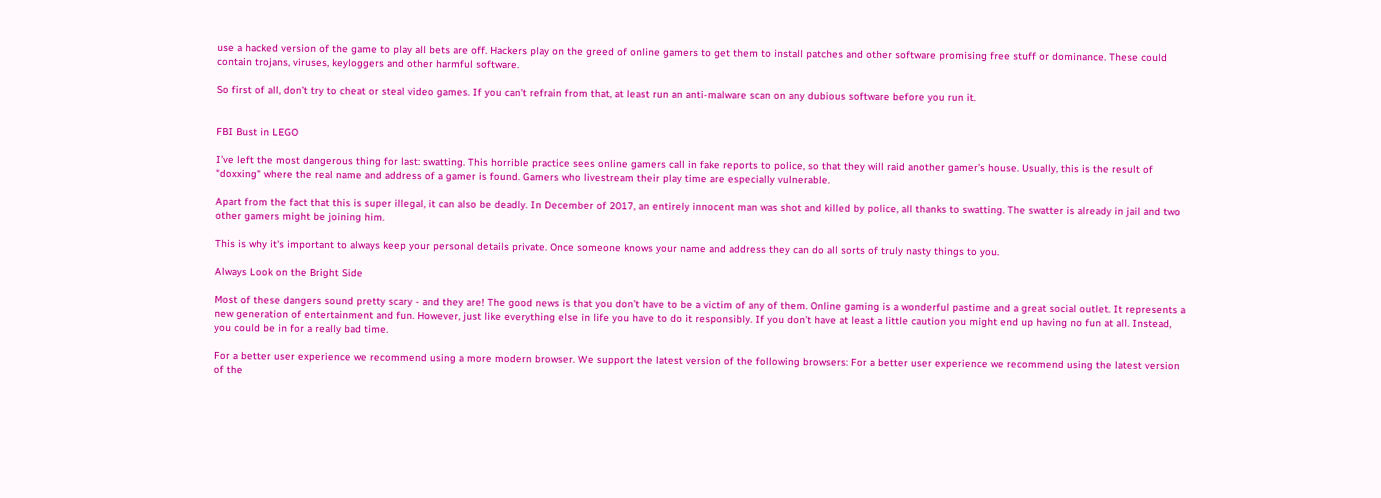use a hacked version of the game to play all bets are off. Hackers play on the greed of online gamers to get them to install patches and other software promising free stuff or dominance. These could contain trojans, viruses, keyloggers and other harmful software.

So first of all, don’t try to cheat or steal video games. If you can’t refrain from that, at least run an anti-malware scan on any dubious software before you run it.


FBI Bust in LEGO

I’ve left the most dangerous thing for last: swatting. This horrible practice sees online gamers call in fake reports to police, so that they will raid another gamer’s house. Usually, this is the result of "doxxing" where the real name and address of a gamer is found. Gamers who livestream their play time are especially vulnerable.

Apart from the fact that this is super illegal, it can also be deadly. In December of 2017, an entirely innocent man was shot and killed by police, all thanks to swatting. The swatter is already in jail and two other gamers might be joining him.

This is why it's important to always keep your personal details private. Once someone knows your name and address they can do all sorts of truly nasty things to you.

Always Look on the Bright Side

Most of these dangers sound pretty scary - and they are! The good news is that you don’t have to be a victim of any of them. Online gaming is a wonderful pastime and a great social outlet. It represents a new generation of entertainment and fun. However, just like everything else in life you have to do it responsibly. If you don’t have at least a little caution you might end up having no fun at all. Instead, you could be in for a really bad time.

For a better user experience we recommend using a more modern browser. We support the latest version of the following browsers: For a better user experience we recommend using the latest version of the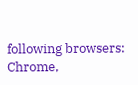following browsers: Chrome,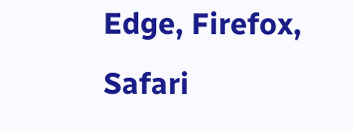Edge, Firefox, Safari